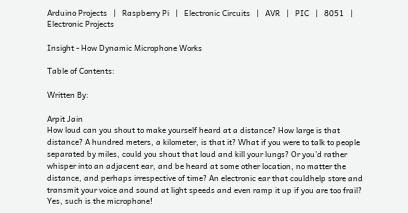Arduino Projects   |   Raspberry Pi   |   Electronic Circuits   |   AVR   |   PIC   |   8051   |   Electronic Projects

Insight - How Dynamic Microphone Works

Table of Contents:

Written By:

Arpit Jain
How loud can you shout to make yourself heard at a distance? How large is that distance? A hundred meters, a kilometer, is that it? What if you were to talk to people separated by miles, could you shout that loud and kill your lungs? Or you’d rather whisper into an adjacent ear, and be heard at some other location, no matter the distance, and perhaps irrespective of time? An electronic ear that couldhelp store and transmit your voice and sound at light speeds and even ramp it up if you are too frail? Yes, such is the microphone!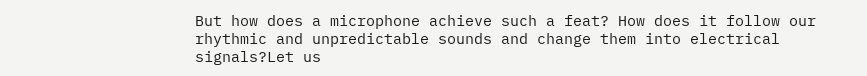But how does a microphone achieve such a feat? How does it follow our rhythmic and unpredictable sounds and change them into electrical signals?Let us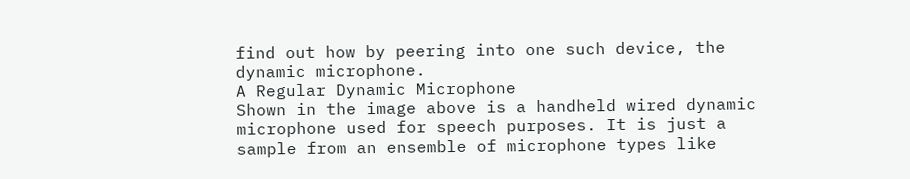find out how by peering into one such device, the dynamic microphone.
A Regular Dynamic Microphone
Shown in the image above is a handheld wired dynamic microphone used for speech purposes. It is just a sample from an ensemble of microphone types like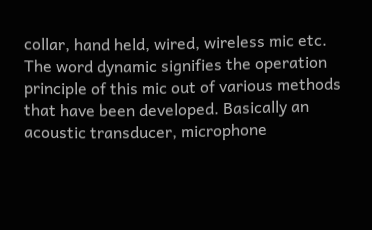collar, hand held, wired, wireless mic etc. The word dynamic signifies the operation principle of this mic out of various methods that have been developed. Basically an acoustic transducer, microphone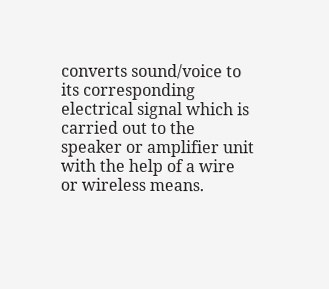converts sound/voice to its corresponding electrical signal which is carried out to the speaker or amplifier unit with the help of a wire or wireless means.